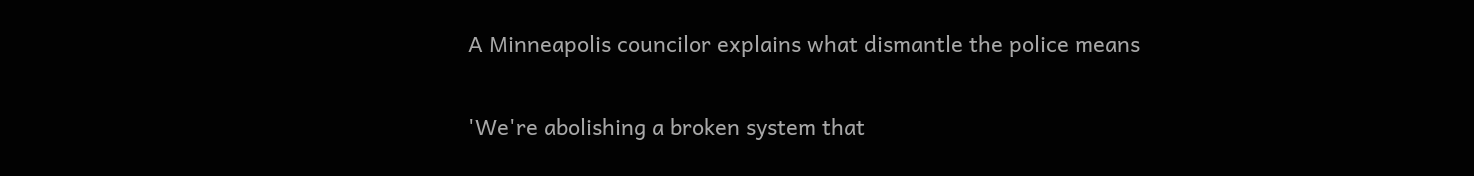A Minneapolis councilor explains what dismantle the police means

'We're abolishing a broken system that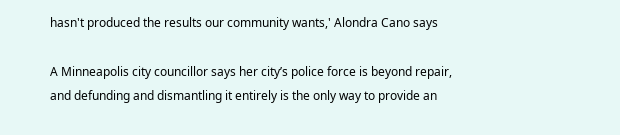hasn't produced the results our community wants,' Alondra Cano says

A Minneapolis city councillor says her city’s police force is beyond repair, and defunding and dismantling it entirely is the only way to provide an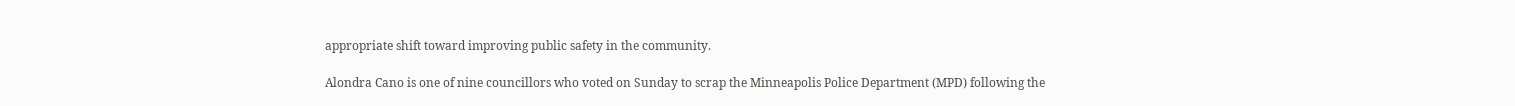appropriate shift toward improving public safety in the community.

Alondra Cano is one of nine councillors who voted on Sunday to scrap the Minneapolis Police Department (MPD) following the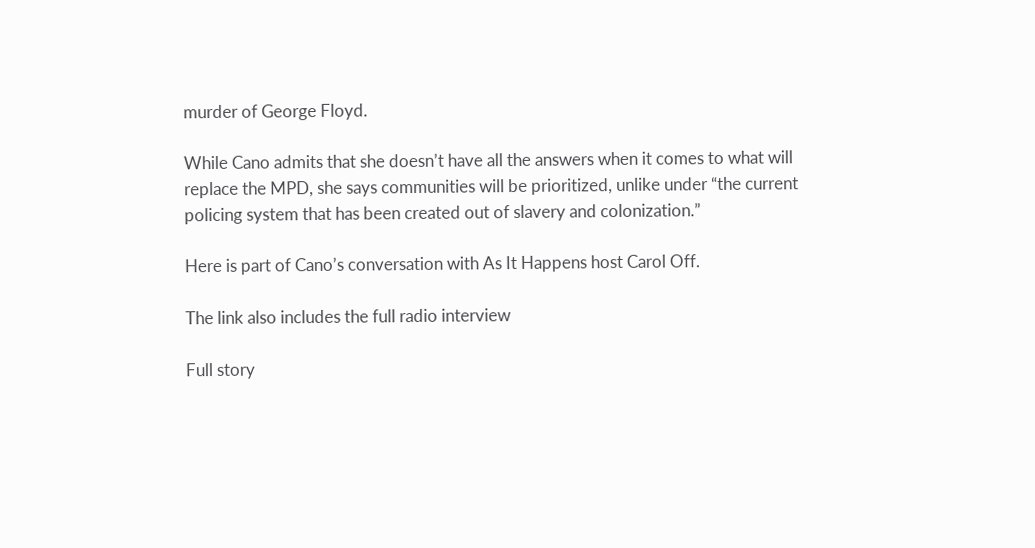murder of George Floyd.

While Cano admits that she doesn’t have all the answers when it comes to what will replace the MPD, she says communities will be prioritized, unlike under “the current policing system that has been created out of slavery and colonization.”

Here is part of Cano’s conversation with As It Happens host Carol Off.

The link also includes the full radio interview

Full story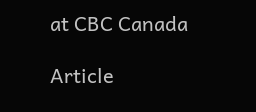at CBC Canada

Article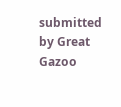submitted by Great Gazoo